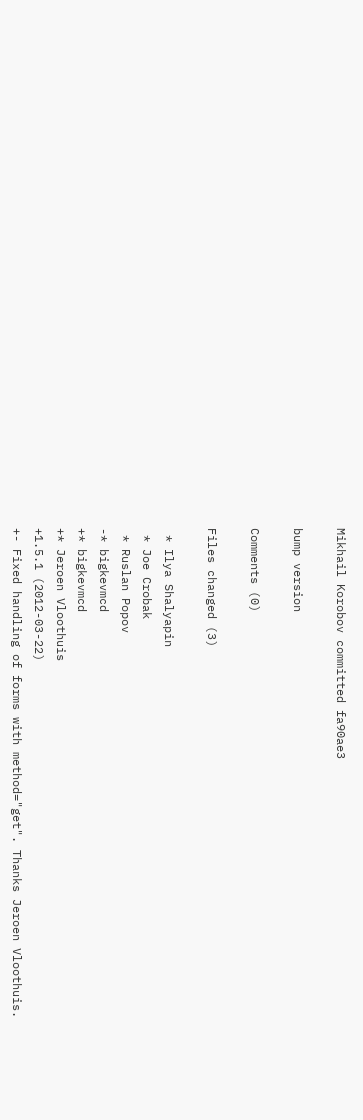Mikhail Korobov committed fa90ae3

bump version

Comments (0)

Files changed (3)

 * Ilya Shalyapin
 * Joe Crobak
 * Ruslan Popov
-* bigkevmcd
+* bigkevmcd
+* Jeroen Vloothuis
+1.5.1 (2012-03-22)
+- Fixed handling of forms with method="get". Thanks Jeroen Vloothuis.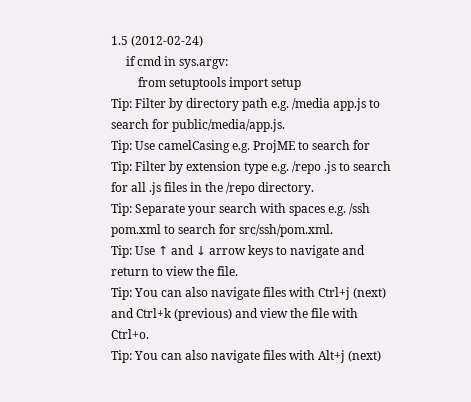1.5 (2012-02-24)
     if cmd in sys.argv:
         from setuptools import setup
Tip: Filter by directory path e.g. /media app.js to search for public/media/app.js.
Tip: Use camelCasing e.g. ProjME to search for
Tip: Filter by extension type e.g. /repo .js to search for all .js files in the /repo directory.
Tip: Separate your search with spaces e.g. /ssh pom.xml to search for src/ssh/pom.xml.
Tip: Use ↑ and ↓ arrow keys to navigate and return to view the file.
Tip: You can also navigate files with Ctrl+j (next) and Ctrl+k (previous) and view the file with Ctrl+o.
Tip: You can also navigate files with Alt+j (next)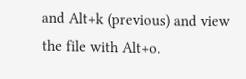and Alt+k (previous) and view the file with Alt+o.